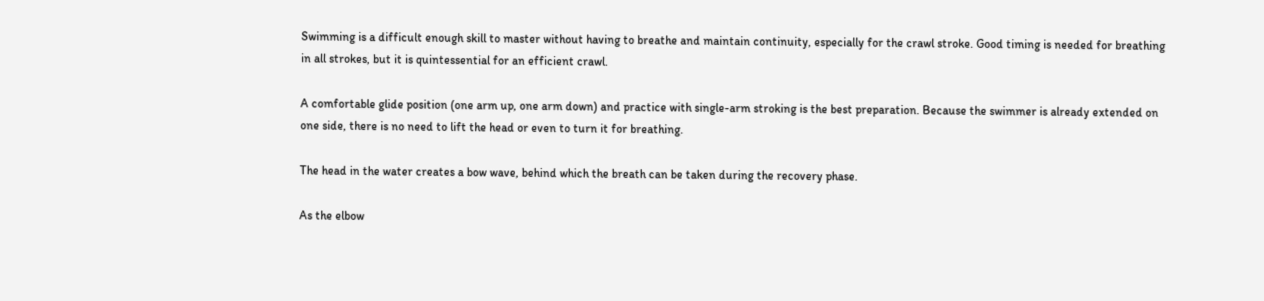Swimming is a difficult enough skill to master without having to breathe and maintain continuity, especially for the crawl stroke. Good timing is needed for breathing in all strokes, but it is quintessential for an efficient crawl.

A comfortable glide position (one arm up, one arm down) and practice with single-arm stroking is the best preparation. Because the swimmer is already extended on one side, there is no need to lift the head or even to turn it for breathing.

The head in the water creates a bow wave, behind which the breath can be taken during the recovery phase.

As the elbow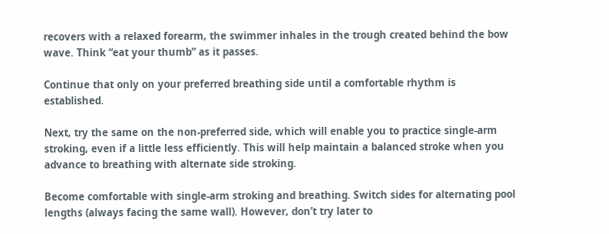recovers with a relaxed forearm, the swimmer inhales in the trough created behind the bow wave. Think “eat your thumb” as it passes.

Continue that only on your preferred breathing side until a comfortable rhythm is established.

Next, try the same on the non-preferred side, which will enable you to practice single-arm stroking, even if a little less efficiently. This will help maintain a balanced stroke when you advance to breathing with alternate side stroking.

Become comfortable with single-arm stroking and breathing. Switch sides for alternating pool lengths (always facing the same wall). However, don’t try later to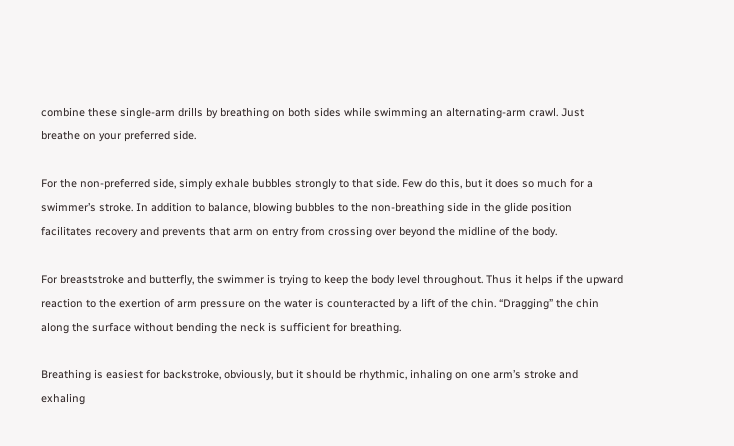combine these single-arm drills by breathing on both sides while swimming an alternating-arm crawl. Just breathe on your preferred side.

For the non-preferred side, simply exhale bubbles strongly to that side. Few do this, but it does so much for a swimmer’s stroke. In addition to balance, blowing bubbles to the non-breathing side in the glide position facilitates recovery and prevents that arm on entry from crossing over beyond the midline of the body.

For breaststroke and butterfly, the swimmer is trying to keep the body level throughout. Thus it helps if the upward reaction to the exertion of arm pressure on the water is counteracted by a lift of the chin. “Dragging” the chin along the surface without bending the neck is sufficient for breathing.

Breathing is easiest for backstroke, obviously, but it should be rhythmic, inhaling on one arm’s stroke and exhaling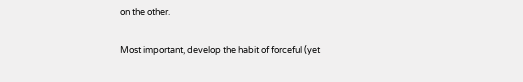on the other.

Most important, develop the habit of forceful (yet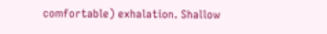comfortable) exhalation. Shallow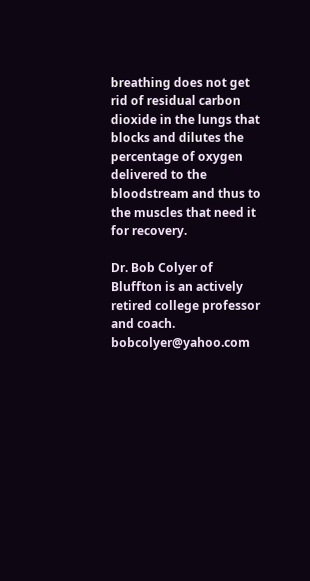breathing does not get rid of residual carbon dioxide in the lungs that blocks and dilutes the percentage of oxygen delivered to the bloodstream and thus to the muscles that need it for recovery.

Dr. Bob Colyer of Bluffton is an actively retired college professor and coach. bobcolyer@yahoo.com